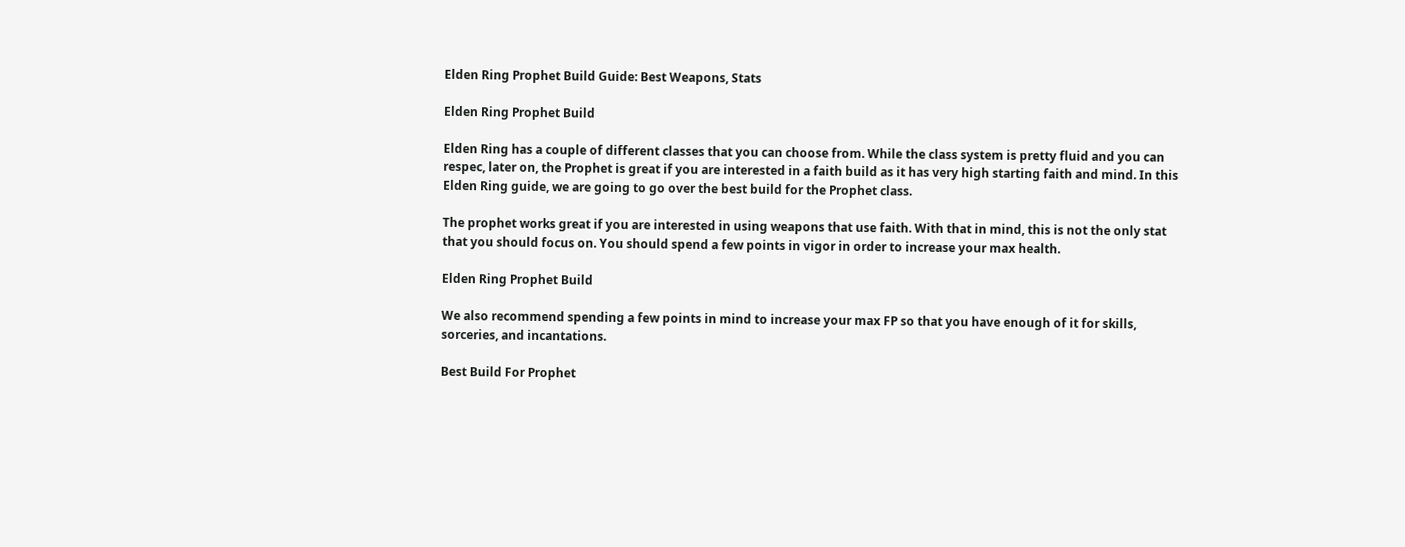Elden Ring Prophet Build Guide: Best Weapons, Stats

Elden Ring Prophet Build

Elden Ring has a couple of different classes that you can choose from. While the class system is pretty fluid and you can respec, later on, the Prophet is great if you are interested in a faith build as it has very high starting faith and mind. In this Elden Ring guide, we are going to go over the best build for the Prophet class.

The prophet works great if you are interested in using weapons that use faith. With that in mind, this is not the only stat that you should focus on. You should spend a few points in vigor in order to increase your max health.

Elden Ring Prophet Build

We also recommend spending a few points in mind to increase your max FP so that you have enough of it for skills, sorceries, and incantations.

Best Build For Prophet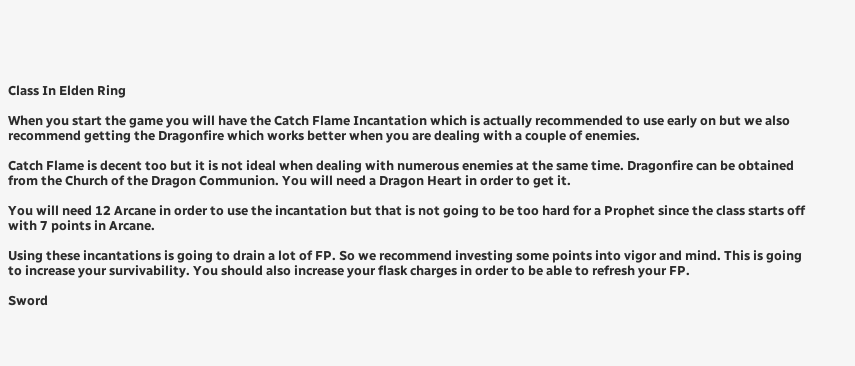Class In Elden Ring

When you start the game you will have the Catch Flame Incantation which is actually recommended to use early on but we also recommend getting the Dragonfire which works better when you are dealing with a couple of enemies.

Catch Flame is decent too but it is not ideal when dealing with numerous enemies at the same time. Dragonfire can be obtained from the Church of the Dragon Communion. You will need a Dragon Heart in order to get it.

You will need 12 Arcane in order to use the incantation but that is not going to be too hard for a Prophet since the class starts off with 7 points in Arcane.

Using these incantations is going to drain a lot of FP. So we recommend investing some points into vigor and mind. This is going to increase your survivability. You should also increase your flask charges in order to be able to refresh your FP.

Sword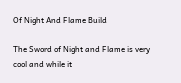Of Night And Flame Build

The Sword of Night and Flame is very cool and while it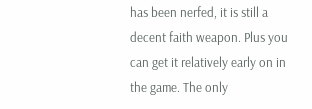has been nerfed, it is still a decent faith weapon. Plus you can get it relatively early on in the game. The only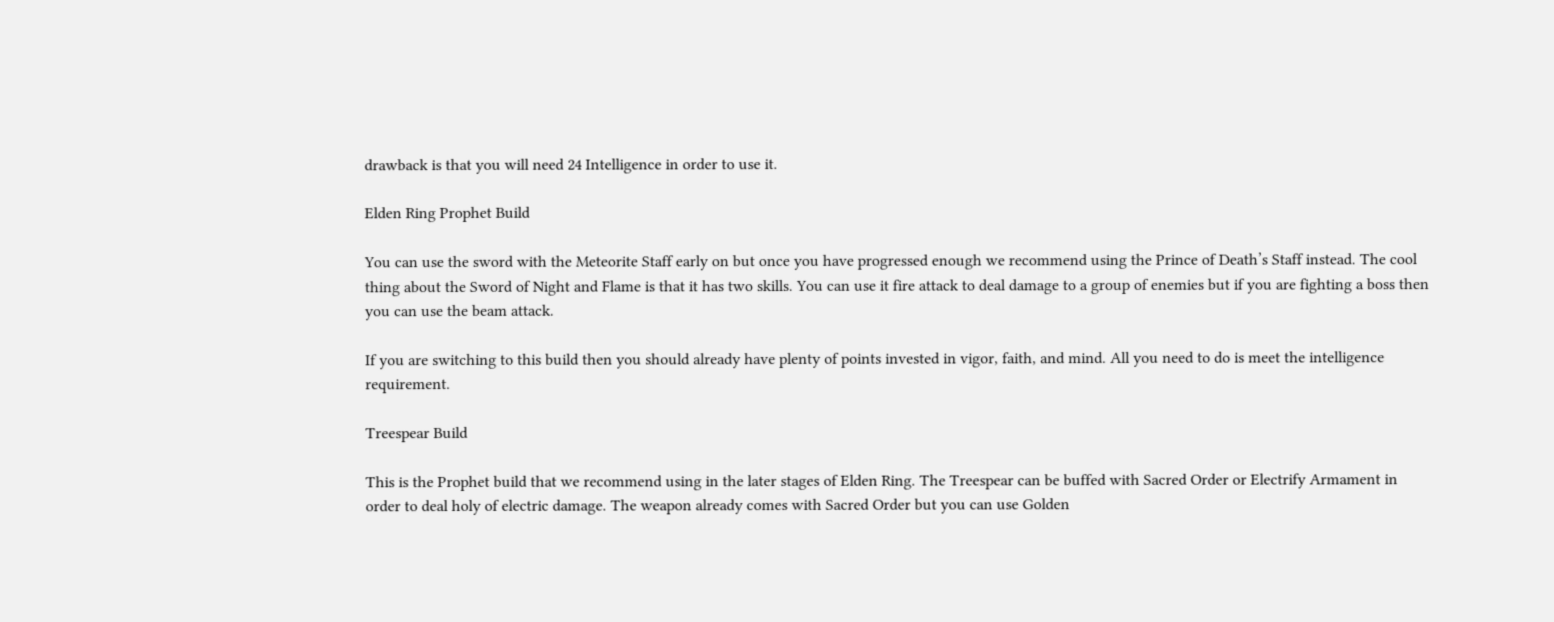drawback is that you will need 24 Intelligence in order to use it.

Elden Ring Prophet Build

You can use the sword with the Meteorite Staff early on but once you have progressed enough we recommend using the Prince of Death’s Staff instead. The cool thing about the Sword of Night and Flame is that it has two skills. You can use it fire attack to deal damage to a group of enemies but if you are fighting a boss then you can use the beam attack.

If you are switching to this build then you should already have plenty of points invested in vigor, faith, and mind. All you need to do is meet the intelligence requirement.

Treespear Build

This is the Prophet build that we recommend using in the later stages of Elden Ring. The Treespear can be buffed with Sacred Order or Electrify Armament in order to deal holy of electric damage. The weapon already comes with Sacred Order but you can use Golden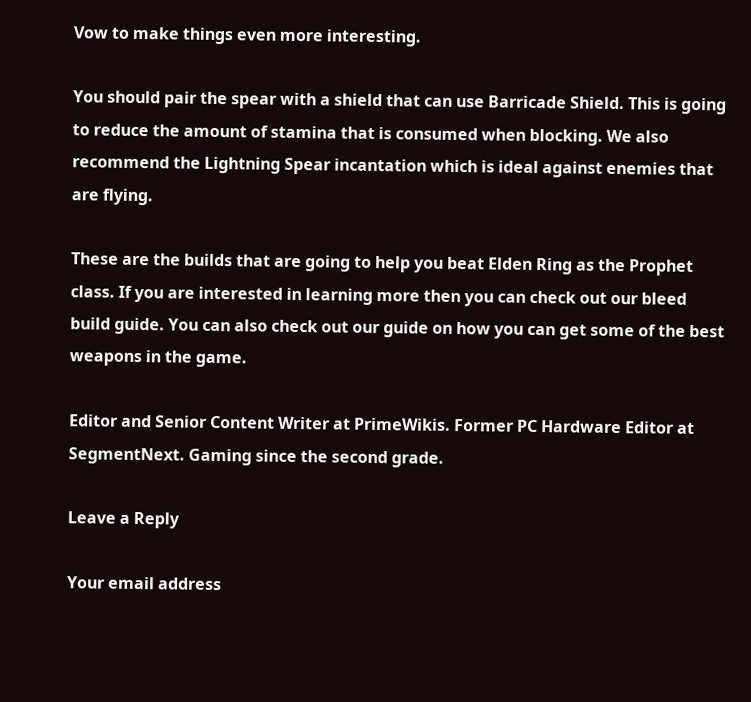Vow to make things even more interesting.

You should pair the spear with a shield that can use Barricade Shield. This is going to reduce the amount of stamina that is consumed when blocking. We also recommend the Lightning Spear incantation which is ideal against enemies that are flying.

These are the builds that are going to help you beat Elden Ring as the Prophet class. If you are interested in learning more then you can check out our bleed build guide. You can also check out our guide on how you can get some of the best weapons in the game.

Editor and Senior Content Writer at PrimeWikis. Former PC Hardware Editor at SegmentNext. Gaming since the second grade.

Leave a Reply

Your email address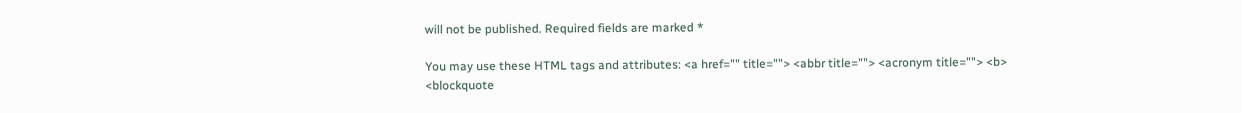will not be published. Required fields are marked *

You may use these HTML tags and attributes: <a href="" title=""> <abbr title=""> <acronym title=""> <b> <blockquote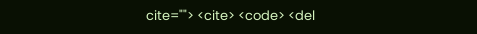cite=""> <cite> <code> <del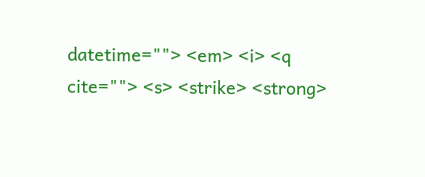datetime=""> <em> <i> <q cite=""> <s> <strike> <strong>